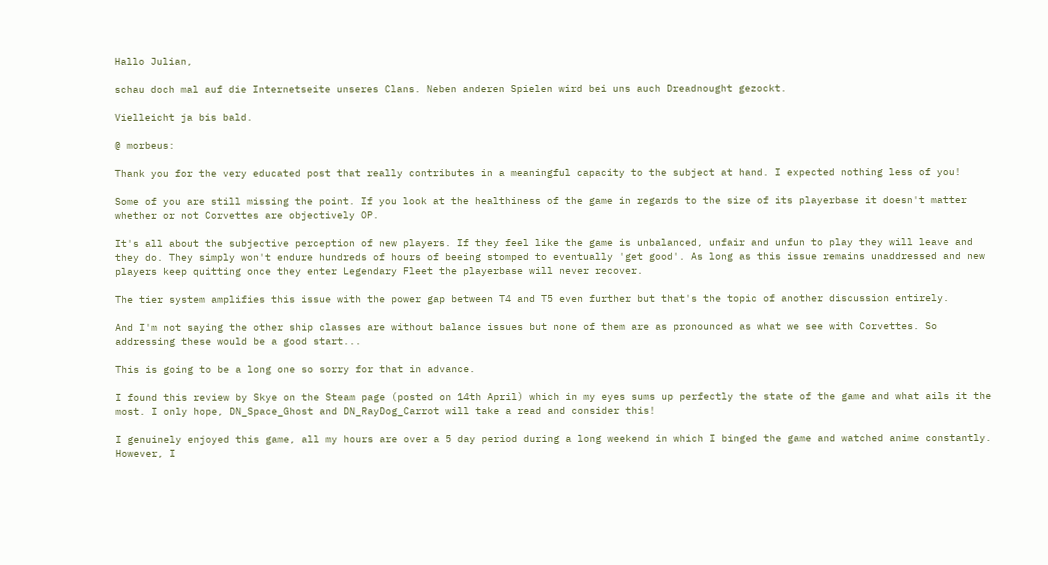Hallo Julian,

schau doch mal auf die Internetseite unseres Clans. Neben anderen Spielen wird bei uns auch Dreadnought gezockt.

Vielleicht ja bis bald.

@ morbeus:

Thank you for the very educated post that really contributes in a meaningful capacity to the subject at hand. I expected nothing less of you!

Some of you are still missing the point. If you look at the healthiness of the game in regards to the size of its playerbase it doesn't matter whether or not Corvettes are objectively OP.

It's all about the subjective perception of new players. If they feel like the game is unbalanced, unfair and unfun to play they will leave and they do. They simply won't endure hundreds of hours of beeing stomped to eventually 'get good'. As long as this issue remains unaddressed and new players keep quitting once they enter Legendary Fleet the playerbase will never recover.

The tier system amplifies this issue with the power gap between T4 and T5 even further but that's the topic of another discussion entirely.

And I'm not saying the other ship classes are without balance issues but none of them are as pronounced as what we see with Corvettes. So addressing these would be a good start...

This is going to be a long one so sorry for that in advance.

I found this review by Skye on the Steam page (posted on 14th April) which in my eyes sums up perfectly the state of the game and what ails it the most. I only hope, DN_Space_Ghost and DN_RayDog_Carrot will take a read and consider this!

I genuinely enjoyed this game, all my hours are over a 5 day period during a long weekend in which I binged the game and watched anime constantly.
However, I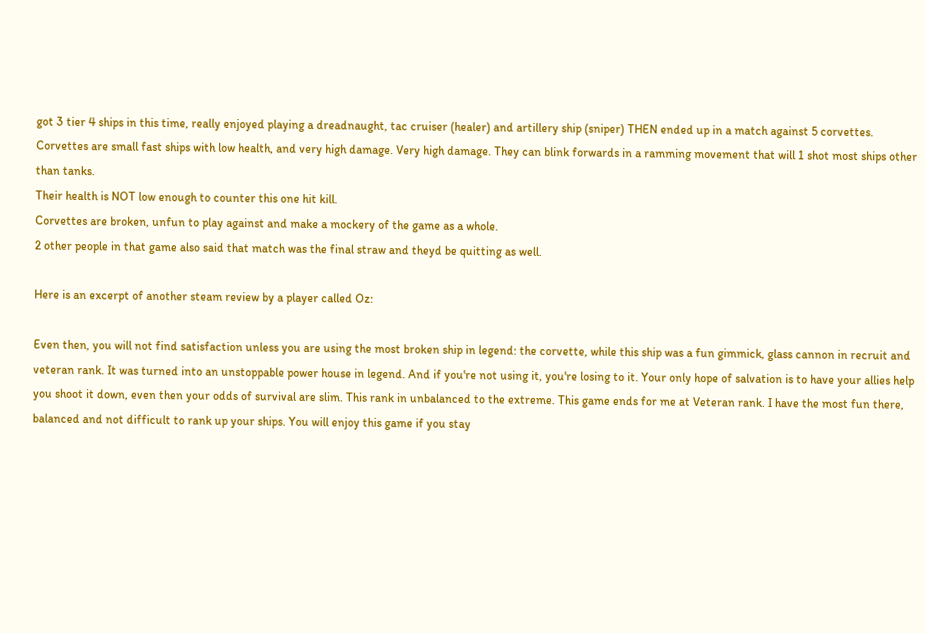got 3 tier 4 ships in this time, really enjoyed playing a dreadnaught, tac cruiser (healer) and artillery ship (sniper) THEN ended up in a match against 5 corvettes.
Corvettes are small fast ships with low health, and very high damage. Very high damage. They can blink forwards in a ramming movement that will 1 shot most ships other than tanks.
Their health is NOT low enough to counter this one hit kill.
Corvettes are broken, unfun to play against and make a mockery of the game as a whole.
2 other people in that game also said that match was the final straw and theyd be quitting as well.

Here is an excerpt of another steam review by a player called Oz:

Even then, you will not find satisfaction unless you are using the most broken ship in legend: the corvette, while this ship was a fun gimmick, glass cannon in recruit and veteran rank. It was turned into an unstoppable power house in legend. And if you're not using it, you're losing to it. Your only hope of salvation is to have your allies help you shoot it down, even then your odds of survival are slim. This rank in unbalanced to the extreme. This game ends for me at Veteran rank. I have the most fun there, balanced and not difficult to rank up your ships. You will enjoy this game if you stay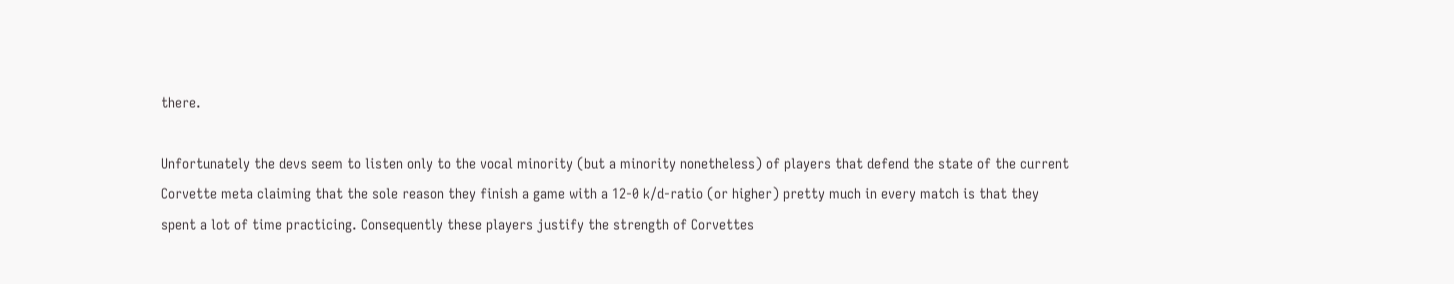there.

Unfortunately the devs seem to listen only to the vocal minority (but a minority nonetheless) of players that defend the state of the current Corvette meta claiming that the sole reason they finish a game with a 12-0 k/d-ratio (or higher) pretty much in every match is that they spent a lot of time practicing. Consequently these players justify the strength of Corvettes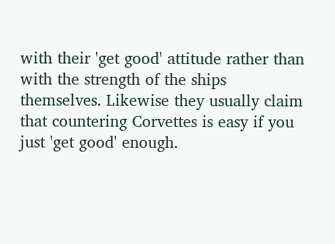with their 'get good' attitude rather than with the strength of the ships themselves. Likewise they usually claim that countering Corvettes is easy if you just 'get good' enough.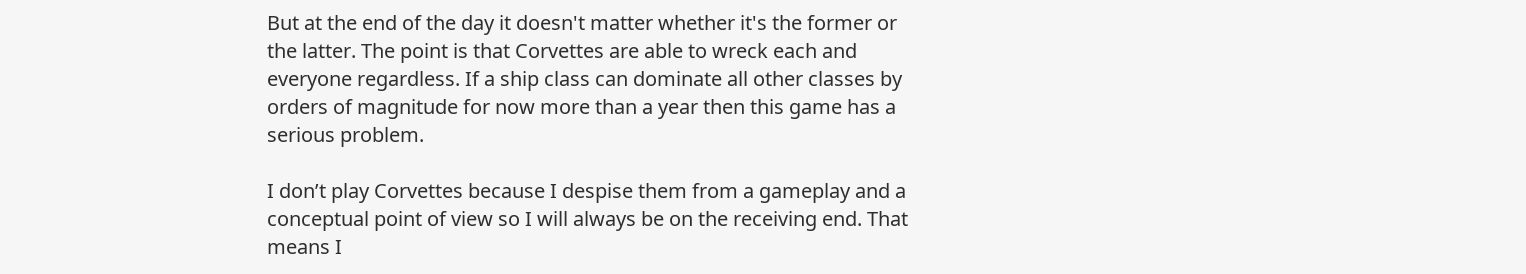But at the end of the day it doesn't matter whether it's the former or the latter. The point is that Corvettes are able to wreck each and everyone regardless. If a ship class can dominate all other classes by orders of magnitude for now more than a year then this game has a serious problem.

I don’t play Corvettes because I despise them from a gameplay and a conceptual point of view so I will always be on the receiving end. That means I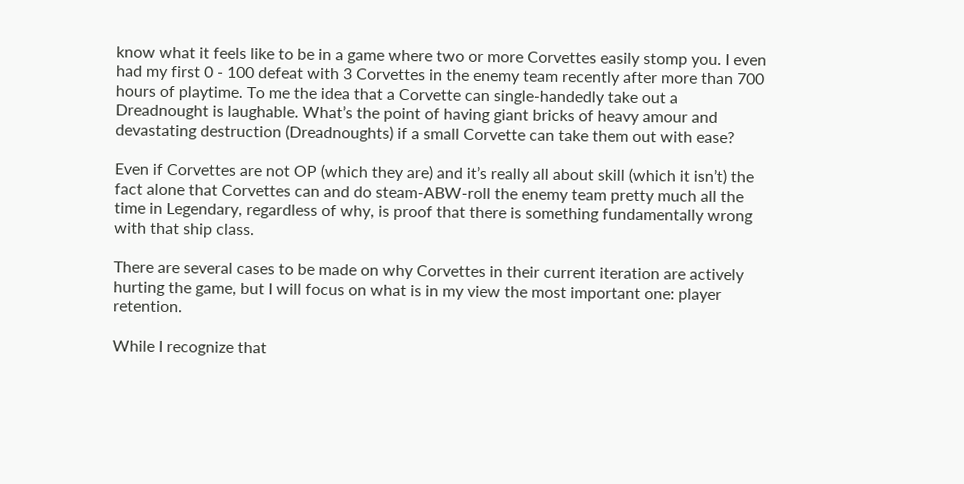know what it feels like to be in a game where two or more Corvettes easily stomp you. I even had my first 0 - 100 defeat with 3 Corvettes in the enemy team recently after more than 700 hours of playtime. To me the idea that a Corvette can single-handedly take out a Dreadnought is laughable. What’s the point of having giant bricks of heavy amour and devastating destruction (Dreadnoughts) if a small Corvette can take them out with ease?

Even if Corvettes are not OP (which they are) and it’s really all about skill (which it isn’t) the fact alone that Corvettes can and do steam-ABW-roll the enemy team pretty much all the time in Legendary, regardless of why, is proof that there is something fundamentally wrong with that ship class.

There are several cases to be made on why Corvettes in their current iteration are actively hurting the game, but I will focus on what is in my view the most important one: player retention.

While I recognize that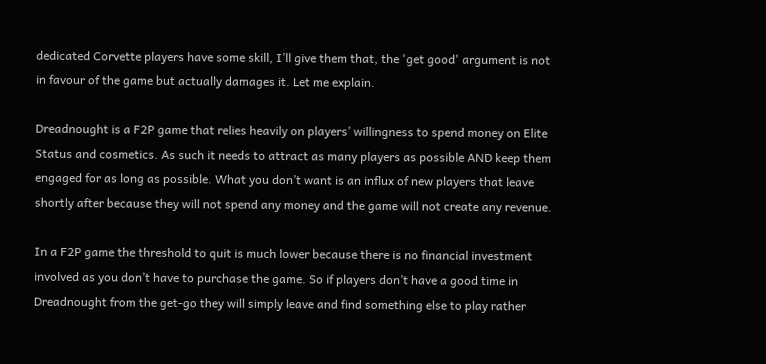dedicated Corvette players have some skill, I’ll give them that, the 'get good' argument is not in favour of the game but actually damages it. Let me explain.

Dreadnought is a F2P game that relies heavily on players’ willingness to spend money on Elite Status and cosmetics. As such it needs to attract as many players as possible AND keep them engaged for as long as possible. What you don’t want is an influx of new players that leave shortly after because they will not spend any money and the game will not create any revenue.

In a F2P game the threshold to quit is much lower because there is no financial investment involved as you don’t have to purchase the game. So if players don’t have a good time in Dreadnought from the get-go they will simply leave and find something else to play rather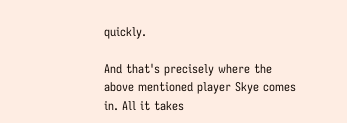quickly.

And that's precisely where the above mentioned player Skye comes in. All it takes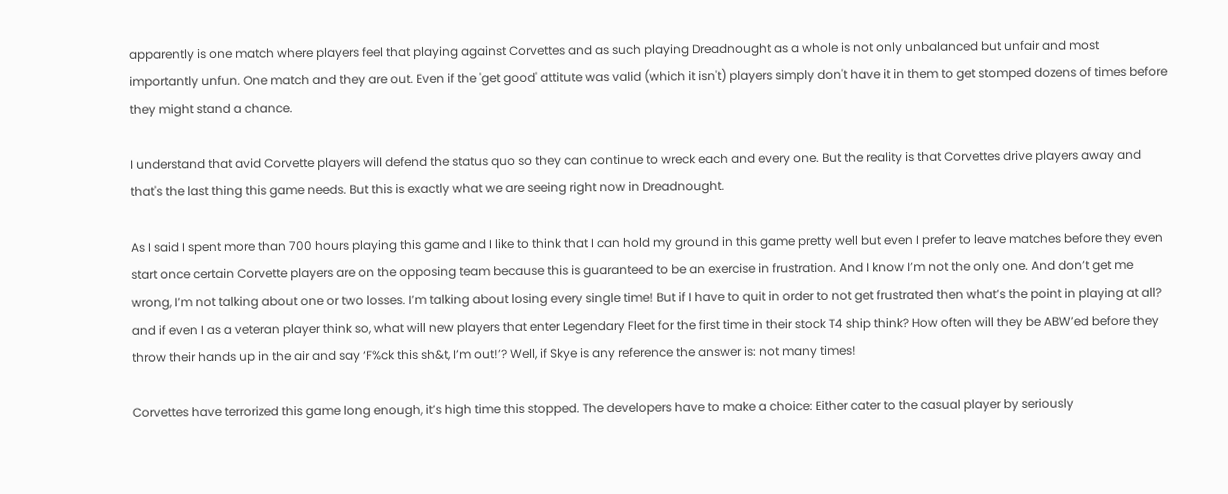apparently is one match where players feel that playing against Corvettes and as such playing Dreadnought as a whole is not only unbalanced but unfair and most importantly unfun. One match and they are out. Even if the 'get good' attitute was valid (which it isn't) players simply don't have it in them to get stomped dozens of times before they might stand a chance.

I understand that avid Corvette players will defend the status quo so they can continue to wreck each and every one. But the reality is that Corvettes drive players away and that's the last thing this game needs. But this is exactly what we are seeing right now in Dreadnought.

As I said I spent more than 700 hours playing this game and I like to think that I can hold my ground in this game pretty well but even I prefer to leave matches before they even start once certain Corvette players are on the opposing team because this is guaranteed to be an exercise in frustration. And I know I’m not the only one. And don’t get me wrong, I’m not talking about one or two losses. I’m talking about losing every single time! But if I have to quit in order to not get frustrated then what’s the point in playing at all? and if even I as a veteran player think so, what will new players that enter Legendary Fleet for the first time in their stock T4 ship think? How often will they be ABW’ed before they throw their hands up in the air and say ‘F%ck this sh&t, I’m out!’? Well, if Skye is any reference the answer is: not many times!

Corvettes have terrorized this game long enough, it’s high time this stopped. The developers have to make a choice: Either cater to the casual player by seriously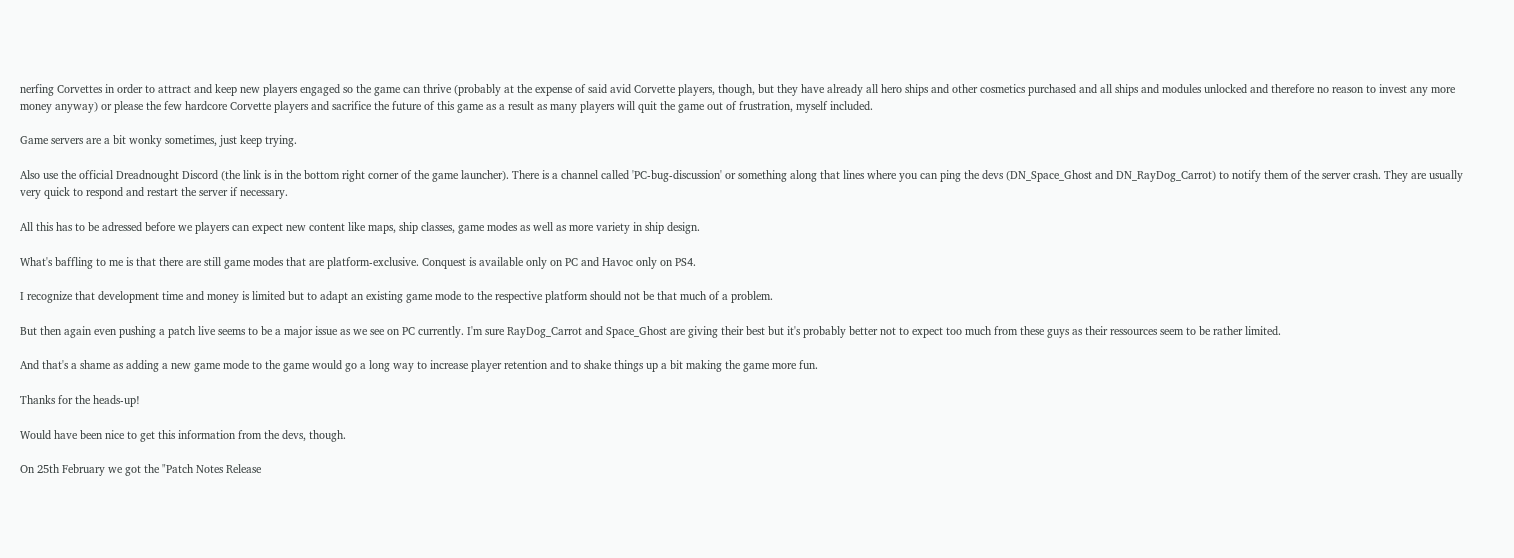nerfing Corvettes in order to attract and keep new players engaged so the game can thrive (probably at the expense of said avid Corvette players, though, but they have already all hero ships and other cosmetics purchased and all ships and modules unlocked and therefore no reason to invest any more money anyway) or please the few hardcore Corvette players and sacrifice the future of this game as a result as many players will quit the game out of frustration, myself included.

Game servers are a bit wonky sometimes, just keep trying.

Also use the official Dreadnought Discord (the link is in the bottom right corner of the game launcher). There is a channel called 'PC-bug-discussion' or something along that lines where you can ping the devs (DN_Space_Ghost and DN_RayDog_Carrot) to notify them of the server crash. They are usually very quick to respond and restart the server if necessary.

All this has to be adressed before we players can expect new content like maps, ship classes, game modes as well as more variety in ship design.

What's baffling to me is that there are still game modes that are platform-exclusive. Conquest is available only on PC and Havoc only on PS4.

I recognize that development time and money is limited but to adapt an existing game mode to the respective platform should not be that much of a problem.

But then again even pushing a patch live seems to be a major issue as we see on PC currently. I'm sure RayDog_Carrot and Space_Ghost are giving their best but it's probably better not to expect too much from these guys as their ressources seem to be rather limited.

And that's a shame as adding a new game mode to the game would go a long way to increase player retention and to shake things up a bit making the game more fun.

Thanks for the heads-up!

Would have been nice to get this information from the devs, though.

On 25th February we got the "Patch Notes Release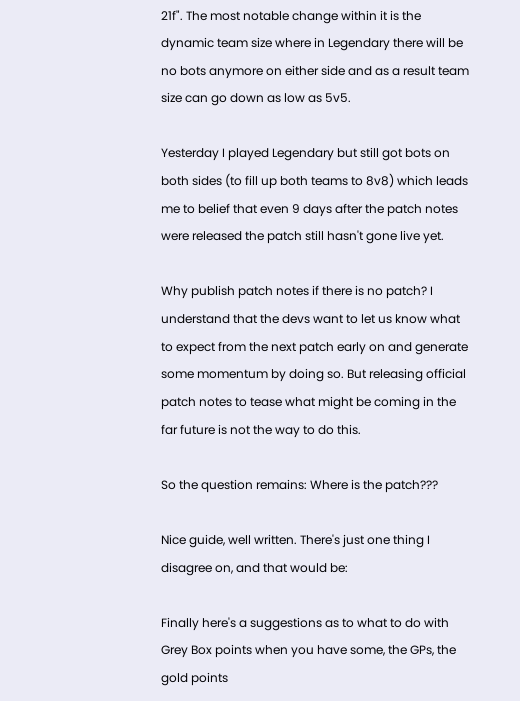21f". The most notable change within it is the dynamic team size where in Legendary there will be no bots anymore on either side and as a result team size can go down as low as 5v5.

Yesterday I played Legendary but still got bots on both sides (to fill up both teams to 8v8) which leads me to belief that even 9 days after the patch notes were released the patch still hasn't gone live yet.

Why publish patch notes if there is no patch? I understand that the devs want to let us know what to expect from the next patch early on and generate some momentum by doing so. But releasing official patch notes to tease what might be coming in the far future is not the way to do this.

So the question remains: Where is the patch???

Nice guide, well written. There's just one thing I disagree on, and that would be:

Finally here's a suggestions as to what to do with Grey Box points when you have some, the GPs, the gold points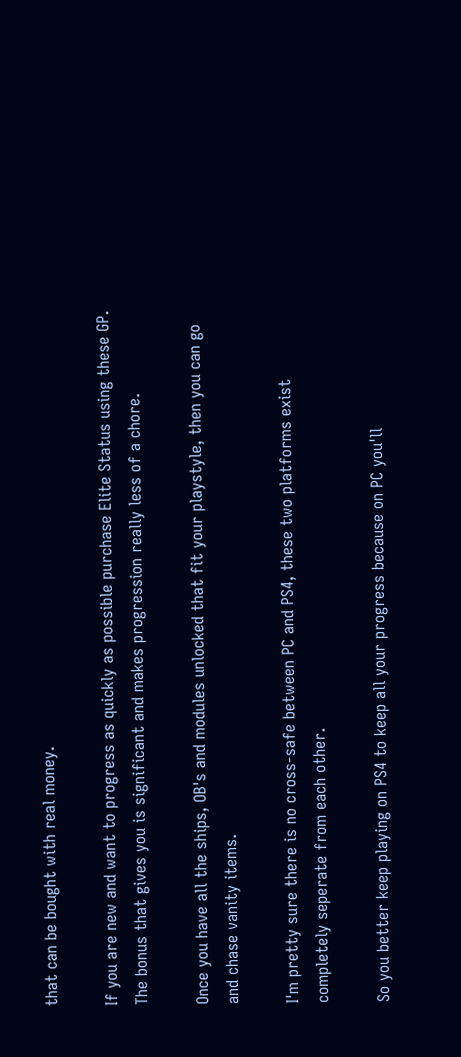that can be bought with real money.

If you are new and want to progress as quickly as possible purchase Elite Status using these GP. The bonus that gives you is significant and makes progression really less of a chore.

Once you have all the ships, OB's and modules unlocked that fit your playstyle, then you can go and chase vanity items.

I'm pretty sure there is no cross-safe between PC and PS4, these two platforms exist completely seperate from each other.

So you better keep playing on PS4 to keep all your progress because on PC you'll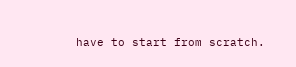have to start from scratch.